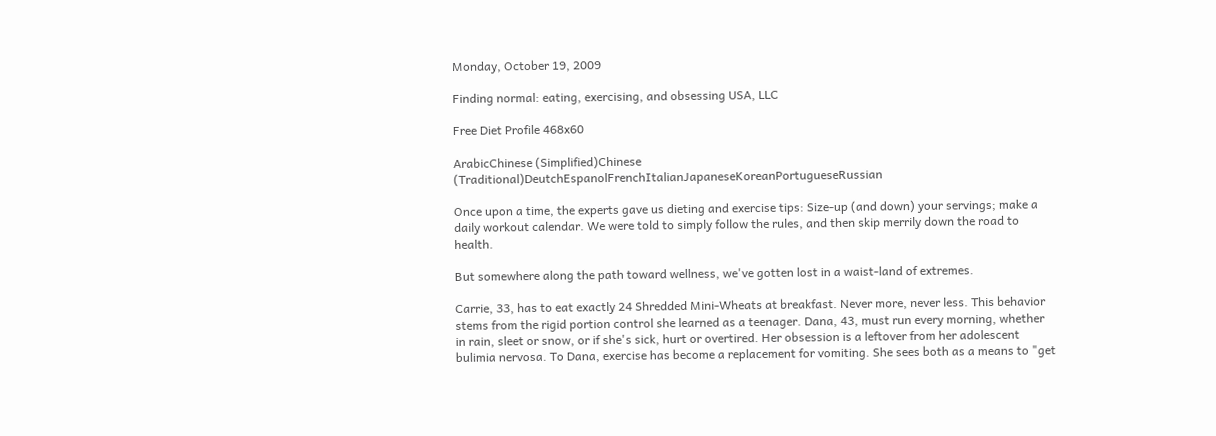Monday, October 19, 2009

Finding normal: eating, exercising, and obsessing USA, LLC

Free Diet Profile 468x60

ArabicChinese (Simplified)Chinese (Traditional)DeutchEspanolFrenchItalianJapaneseKoreanPortugueseRussian

Once upon a time, the experts gave us dieting and exercise tips: Size-up (and down) your servings; make a daily workout calendar. We were told to simply follow the rules, and then skip merrily down the road to health.

But somewhere along the path toward wellness, we've gotten lost in a waist-land of extremes.

Carrie, 33, has to eat exactly 24 Shredded Mini-Wheats at breakfast. Never more, never less. This behavior stems from the rigid portion control she learned as a teenager. Dana, 43, must run every morning, whether in rain, sleet or snow, or if she's sick, hurt or overtired. Her obsession is a leftover from her adolescent bulimia nervosa. To Dana, exercise has become a replacement for vomiting. She sees both as a means to "get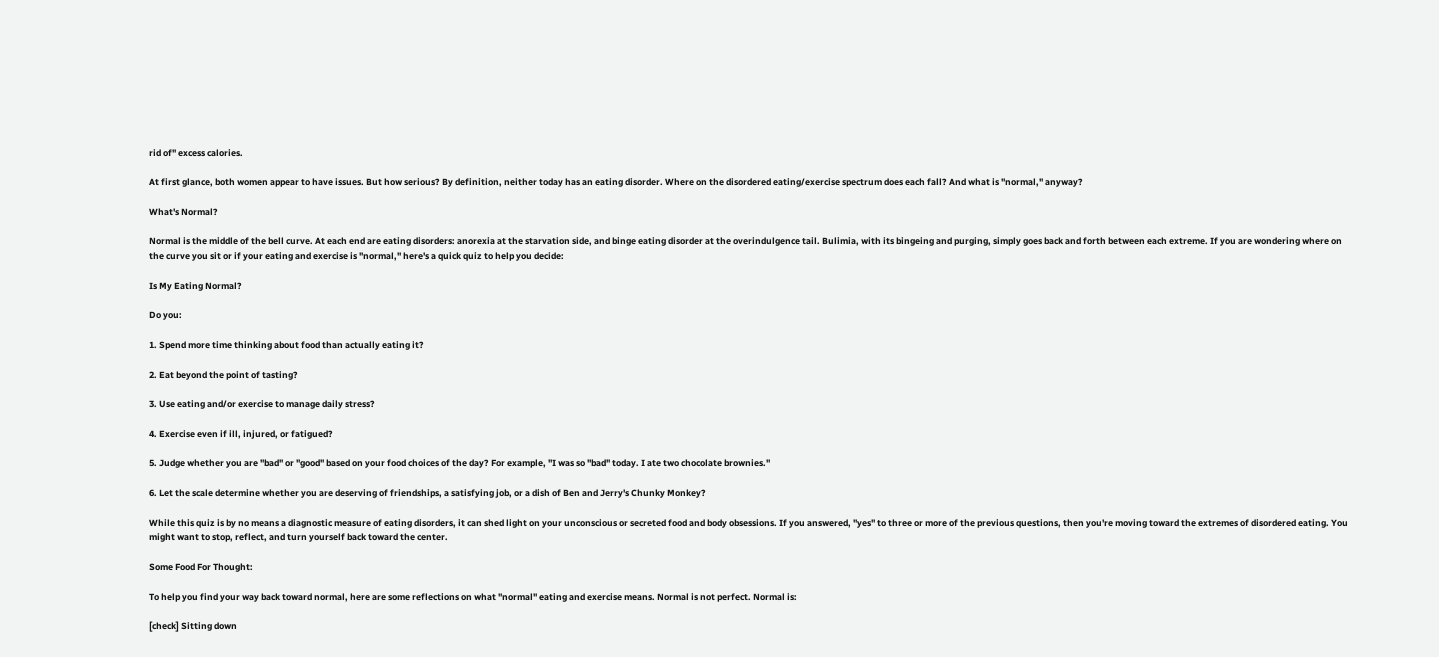rid of" excess calories.

At first glance, both women appear to have issues. But how serious? By definition, neither today has an eating disorder. Where on the disordered eating/exercise spectrum does each fall? And what is "normal," anyway?

What's Normal?

Normal is the middle of the bell curve. At each end are eating disorders: anorexia at the starvation side, and binge eating disorder at the overindulgence tail. Bulimia, with its bingeing and purging, simply goes back and forth between each extreme. If you are wondering where on the curve you sit or if your eating and exercise is "normal," here's a quick quiz to help you decide:

Is My Eating Normal?

Do you:

1. Spend more time thinking about food than actually eating it?

2. Eat beyond the point of tasting?

3. Use eating and/or exercise to manage daily stress?

4. Exercise even if ill, injured, or fatigued?

5. Judge whether you are "bad" or "good" based on your food choices of the day? For example, "I was so "bad" today. I ate two chocolate brownies."

6. Let the scale determine whether you are deserving of friendships, a satisfying job, or a dish of Ben and Jerry's Chunky Monkey?

While this quiz is by no means a diagnostic measure of eating disorders, it can shed light on your unconscious or secreted food and body obsessions. If you answered, "yes" to three or more of the previous questions, then you're moving toward the extremes of disordered eating. You might want to stop, reflect, and turn yourself back toward the center.

Some Food For Thought:

To help you find your way back toward normal, here are some reflections on what "normal" eating and exercise means. Normal is not perfect. Normal is:

[check] Sitting down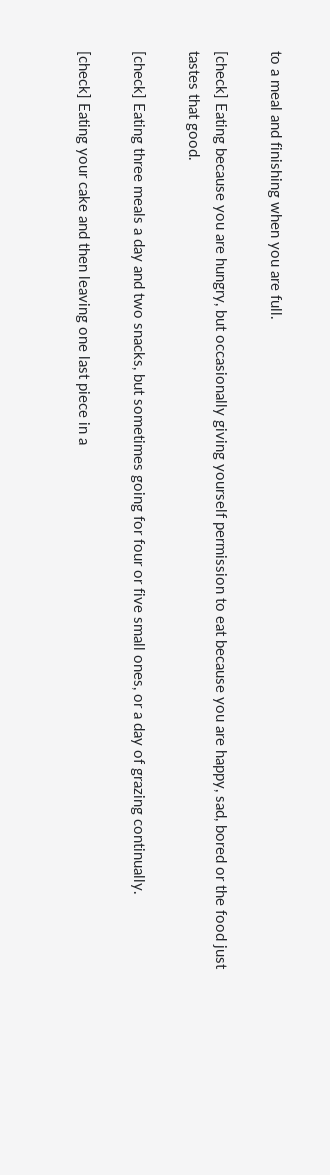to a meal and finishing when you are full.

[check] Eating because you are hungry, but occasionally giving yourself permission to eat because you are happy, sad, bored or the food just tastes that good.

[check] Eating three meals a day and two snacks, but sometimes going for four or five small ones, or a day of grazing continually.

[check] Eating your cake and then leaving one last piece in a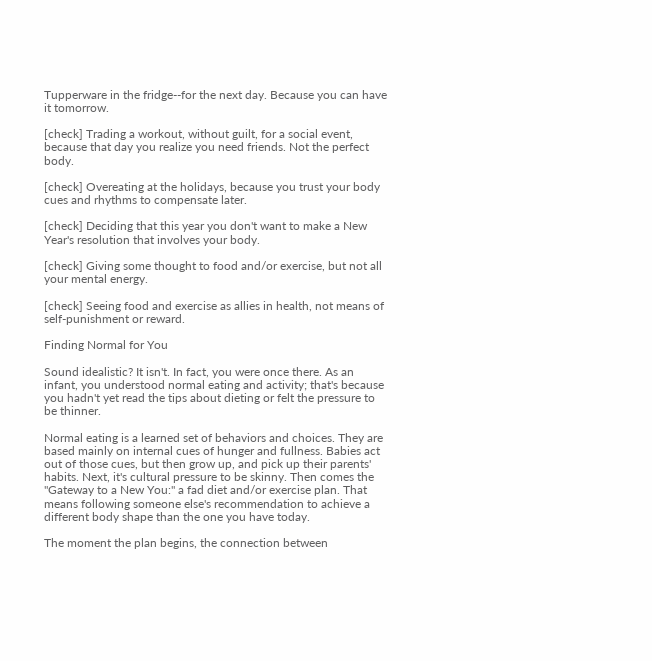Tupperware in the fridge--for the next day. Because you can have it tomorrow.

[check] Trading a workout, without guilt, for a social event, because that day you realize you need friends. Not the perfect body.

[check] Overeating at the holidays, because you trust your body cues and rhythms to compensate later.

[check] Deciding that this year you don't want to make a New Year's resolution that involves your body.

[check] Giving some thought to food and/or exercise, but not all your mental energy.

[check] Seeing food and exercise as allies in health, not means of self-punishment or reward.

Finding Normal for You

Sound idealistic? It isn't. In fact, you were once there. As an infant, you understood normal eating and activity; that's because you hadn't yet read the tips about dieting or felt the pressure to be thinner.

Normal eating is a learned set of behaviors and choices. They are based mainly on internal cues of hunger and fullness. Babies act out of those cues, but then grow up, and pick up their parents' habits. Next, it's cultural pressure to be skinny. Then comes the "Gateway to a New You:" a fad diet and/or exercise plan. That means following someone else's recommendation to achieve a different body shape than the one you have today.

The moment the plan begins, the connection between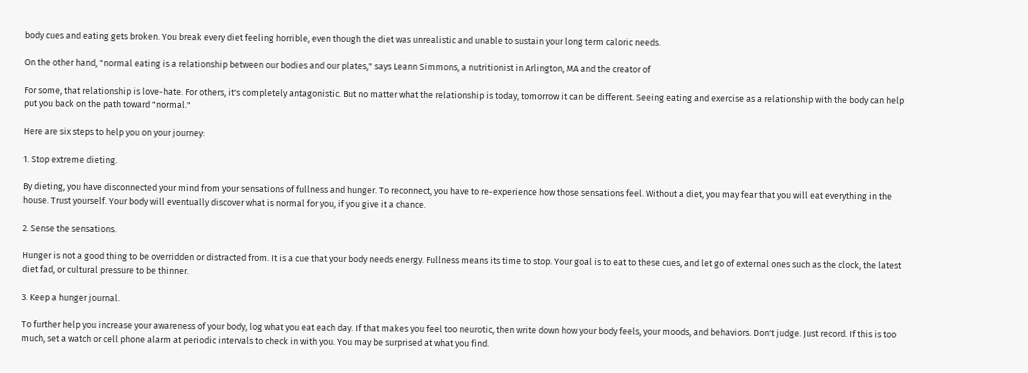body cues and eating gets broken. You break every diet feeling horrible, even though the diet was unrealistic and unable to sustain your long term caloric needs.

On the other hand, "normal eating is a relationship between our bodies and our plates," says Leann Simmons, a nutritionist in Arlington, MA and the creator of

For some, that relationship is love-hate. For others, it's completely antagonistic. But no matter what the relationship is today, tomorrow it can be different. Seeing eating and exercise as a relationship with the body can help put you back on the path toward "normal."

Here are six steps to help you on your journey:

1. Stop extreme dieting.

By dieting, you have disconnected your mind from your sensations of fullness and hunger. To reconnect, you have to re-experience how those sensations feel. Without a diet, you may fear that you will eat everything in the house. Trust yourself. Your body will eventually discover what is normal for you, if you give it a chance.

2. Sense the sensations.

Hunger is not a good thing to be overridden or distracted from. It is a cue that your body needs energy. Fullness means its time to stop. Your goal is to eat to these cues, and let go of external ones such as the clock, the latest diet fad, or cultural pressure to be thinner.

3. Keep a hunger journal.

To further help you increase your awareness of your body, log what you eat each day. If that makes you feel too neurotic, then write down how your body feels, your moods, and behaviors. Don't judge. Just record. If this is too much, set a watch or cell phone alarm at periodic intervals to check in with you. You may be surprised at what you find.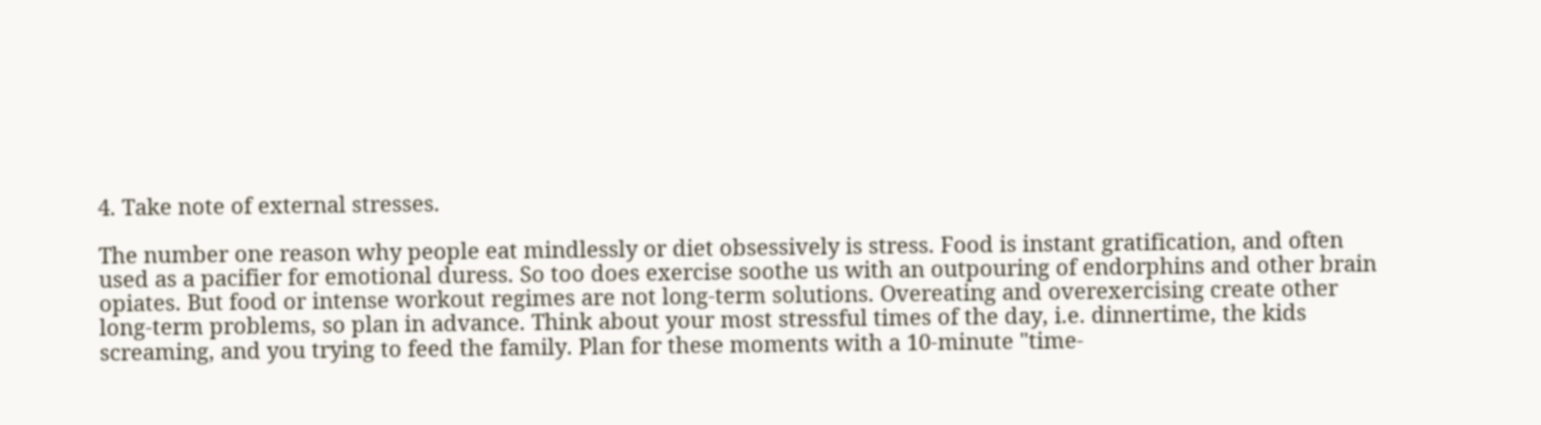4. Take note of external stresses.

The number one reason why people eat mindlessly or diet obsessively is stress. Food is instant gratification, and often used as a pacifier for emotional duress. So too does exercise soothe us with an outpouring of endorphins and other brain opiates. But food or intense workout regimes are not long-term solutions. Overeating and overexercising create other long-term problems, so plan in advance. Think about your most stressful times of the day, i.e. dinnertime, the kids screaming, and you trying to feed the family. Plan for these moments with a 10-minute "time-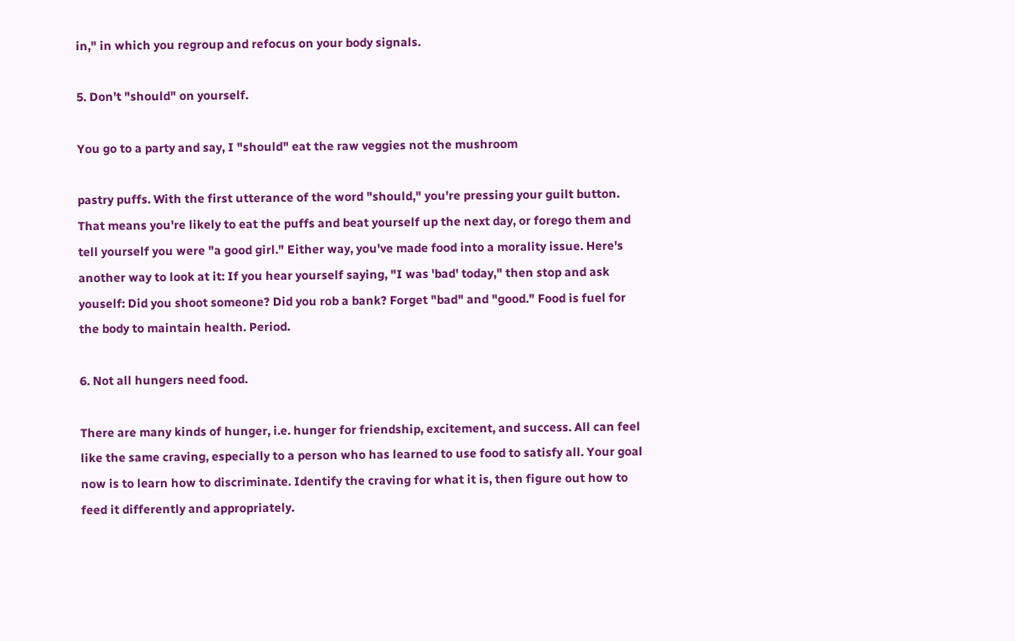in," in which you regroup and refocus on your body signals.

5. Don't "should" on yourself.

You go to a party and say, I "should" eat the raw veggies not the mushroom

pastry puffs. With the first utterance of the word "should," you're pressing your guilt button. That means you're likely to eat the puffs and beat yourself up the next day, or forego them and tell yourself you were "a good girl." Either way, you've made food into a morality issue. Here's another way to look at it: If you hear yourself saying, "I was 'bad' today," then stop and ask youself: Did you shoot someone? Did you rob a bank? Forget "bad" and "good." Food is fuel for the body to maintain health. Period.

6. Not all hungers need food.

There are many kinds of hunger, i.e. hunger for friendship, excitement, and success. All can feel like the same craving, especially to a person who has learned to use food to satisfy all. Your goal now is to learn how to discriminate. Identify the craving for what it is, then figure out how to feed it differently and appropriately.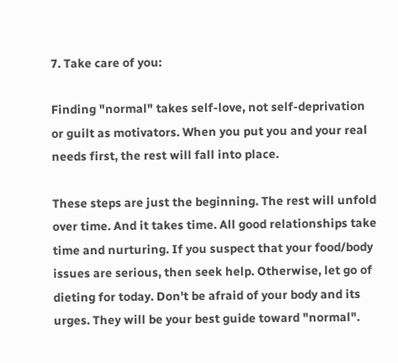7. Take care of you:

Finding "normal" takes self-love, not self-deprivation or guilt as motivators. When you put you and your real needs first, the rest will fall into place.

These steps are just the beginning. The rest will unfold over time. And it takes time. All good relationships take time and nurturing. If you suspect that your food/body issues are serious, then seek help. Otherwise, let go of dieting for today. Don't be afraid of your body and its urges. They will be your best guide toward "normal".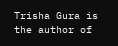Trisha Gura is the author of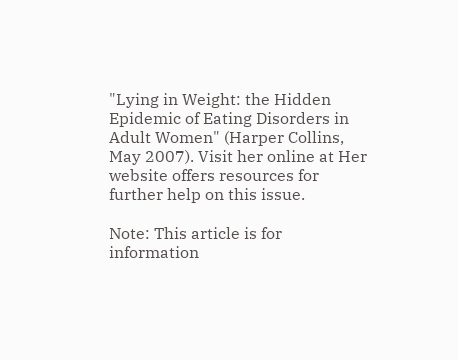"Lying in Weight: the Hidden Epidemic of Eating Disorders in Adult Women" (Harper Collins, May 2007). Visit her online at Her website offers resources for further help on this issue.

Note: This article is for information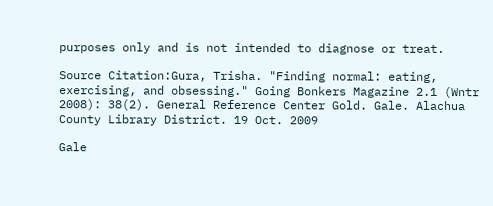purposes only and is not intended to diagnose or treat.

Source Citation:Gura, Trisha. "Finding normal: eating, exercising, and obsessing." Going Bonkers Magazine 2.1 (Wntr 2008): 38(2). General Reference Center Gold. Gale. Alachua County Library District. 19 Oct. 2009

Gale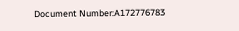Document Number:A172776783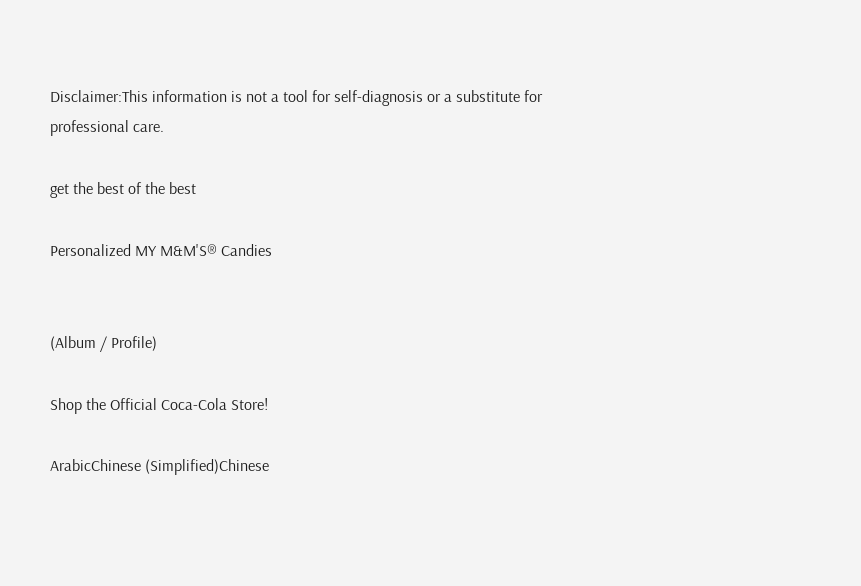Disclaimer:This information is not a tool for self-diagnosis or a substitute for professional care.

get the best of the best

Personalized MY M&M'S® Candies


(Album / Profile)

Shop the Official Coca-Cola Store!

ArabicChinese (Simplified)Chinese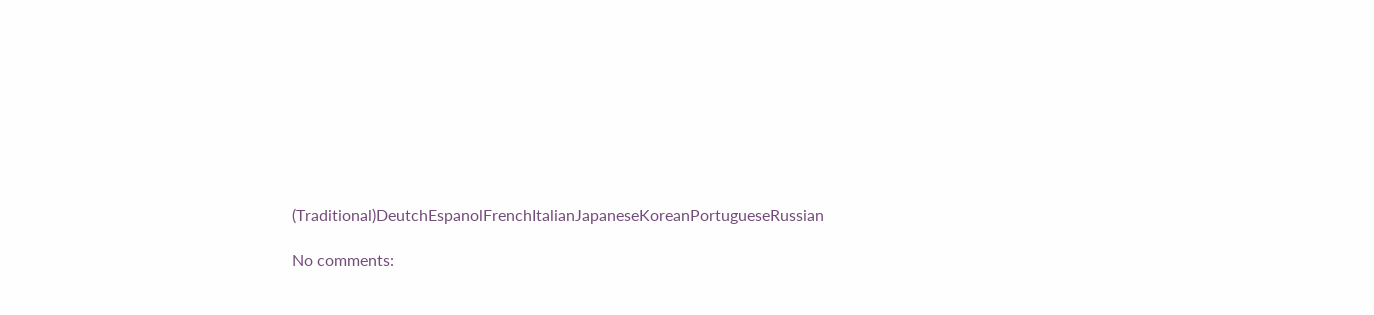(Traditional)DeutchEspanolFrenchItalianJapaneseKoreanPortugueseRussian

No comments: